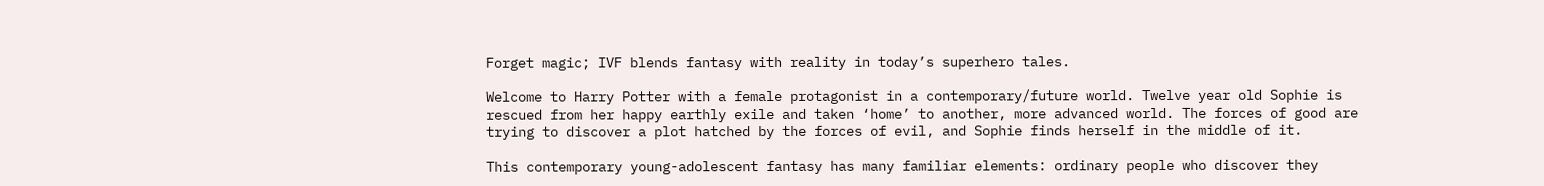Forget magic; IVF blends fantasy with reality in today’s superhero tales.

Welcome to Harry Potter with a female protagonist in a contemporary/future world. Twelve year old Sophie is rescued from her happy earthly exile and taken ‘home’ to another, more advanced world. The forces of good are trying to discover a plot hatched by the forces of evil, and Sophie finds herself in the middle of it.

This contemporary young-adolescent fantasy has many familiar elements: ordinary people who discover they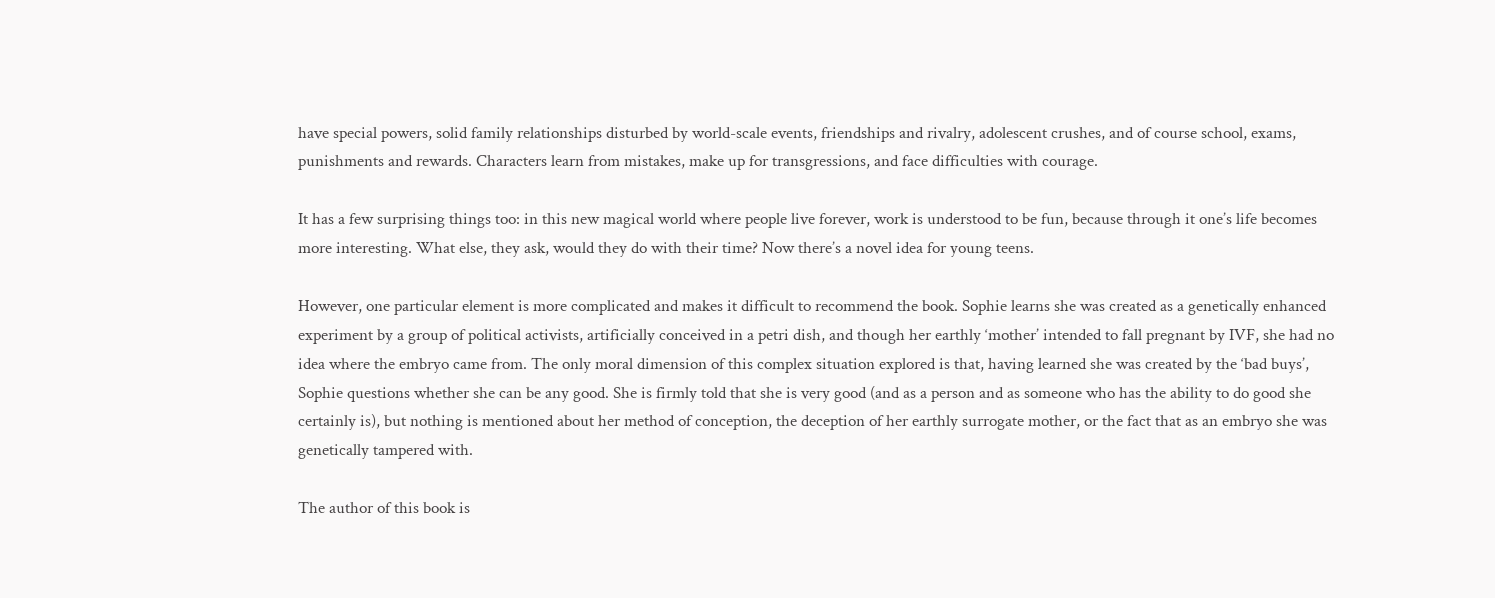have special powers, solid family relationships disturbed by world-scale events, friendships and rivalry, adolescent crushes, and of course school, exams, punishments and rewards. Characters learn from mistakes, make up for transgressions, and face difficulties with courage.

It has a few surprising things too: in this new magical world where people live forever, work is understood to be fun, because through it one’s life becomes more interesting. What else, they ask, would they do with their time? Now there’s a novel idea for young teens.

However, one particular element is more complicated and makes it difficult to recommend the book. Sophie learns she was created as a genetically enhanced experiment by a group of political activists, artificially conceived in a petri dish, and though her earthly ‘mother’ intended to fall pregnant by IVF, she had no idea where the embryo came from. The only moral dimension of this complex situation explored is that, having learned she was created by the ‘bad buys’, Sophie questions whether she can be any good. She is firmly told that she is very good (and as a person and as someone who has the ability to do good she certainly is), but nothing is mentioned about her method of conception, the deception of her earthly surrogate mother, or the fact that as an embryo she was genetically tampered with.

The author of this book is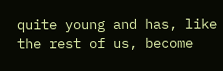quite young and has, like the rest of us, become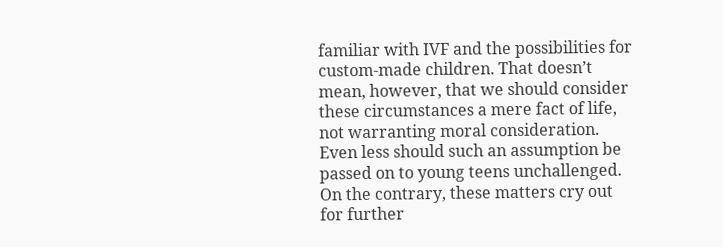familiar with IVF and the possibilities for custom-made children. That doesn’t mean, however, that we should consider these circumstances a mere fact of life, not warranting moral consideration. Even less should such an assumption be passed on to young teens unchallenged. On the contrary, these matters cry out for further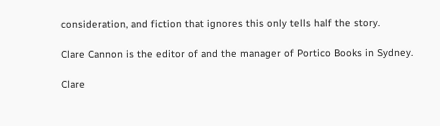consideration, and fiction that ignores this only tells half the story.

Clare Cannon is the editor of and the manager of Portico Books in Sydney.

Clare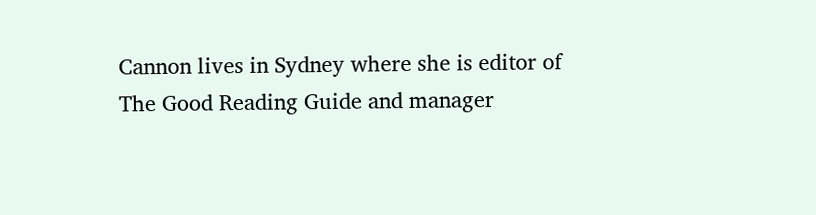Cannon lives in Sydney where she is editor of The Good Reading Guide and manager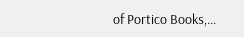of Portico Books,...